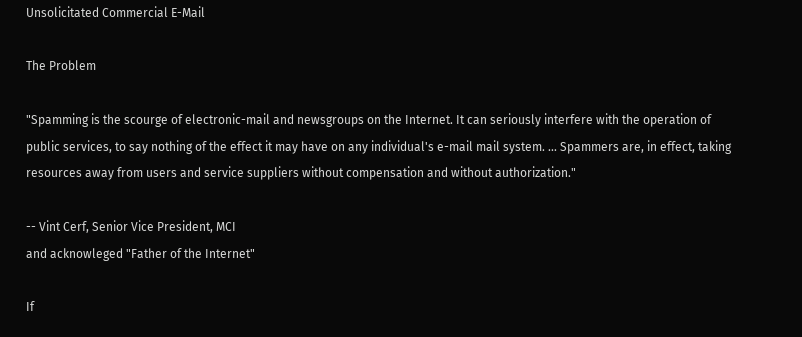Unsolicitated Commercial E-Mail

The Problem

"Spamming is the scourge of electronic-mail and newsgroups on the Internet. It can seriously interfere with the operation of public services, to say nothing of the effect it may have on any individual's e-mail mail system. ... Spammers are, in effect, taking resources away from users and service suppliers without compensation and without authorization."

-- Vint Cerf, Senior Vice President, MCI
and acknowleged "Father of the Internet"

If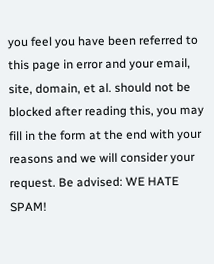you feel you have been referred to this page in error and your email, site, domain, et al. should not be blocked after reading this, you may fill in the form at the end with your reasons and we will consider your request. Be advised: WE HATE SPAM!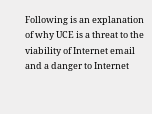Following is an explanation of why UCE is a threat to the viability of Internet email and a danger to Internet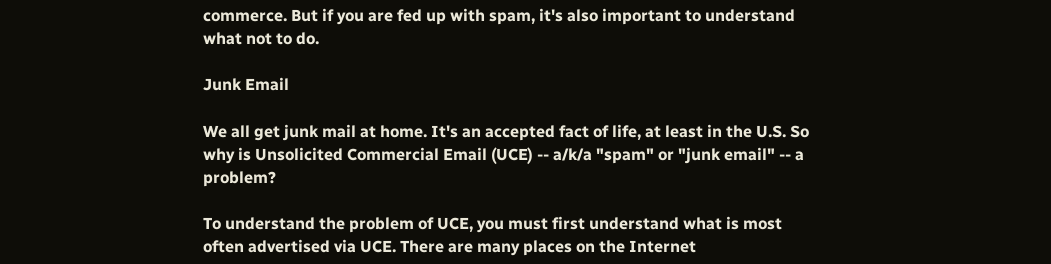commerce. But if you are fed up with spam, it's also important to understand what not to do.

Junk Email

We all get junk mail at home. It's an accepted fact of life, at least in the U.S. So why is Unsolicited Commercial Email (UCE) -- a/k/a "spam" or "junk email" -- a problem?

To understand the problem of UCE, you must first understand what is most often advertised via UCE. There are many places on the Internet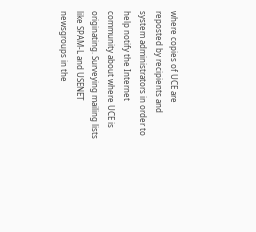where copies of UCE are reposted by recipients and system administrators in order to help notify the Internet community about where UCE is originating. Surveying mailing lists like SPAM-L and USENET newsgroups in the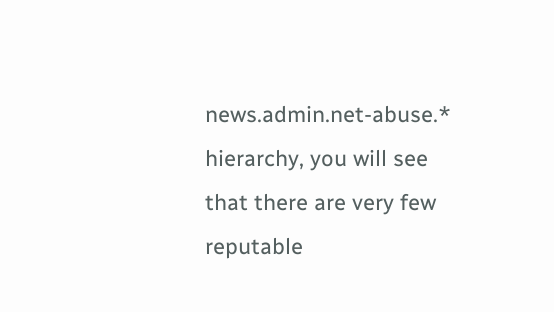news.admin.net-abuse.* hierarchy, you will see that there are very few reputable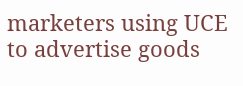marketers using UCE to advertise goods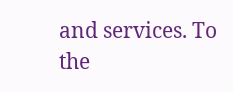and services. To the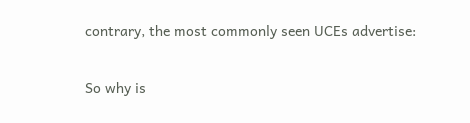contrary, the most commonly seen UCEs advertise:

So why is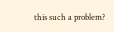this such a problem?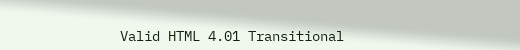Valid HTML 4.01 Transitional